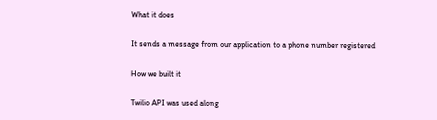What it does

It sends a message from our application to a phone number registered

How we built it

Twilio API was used along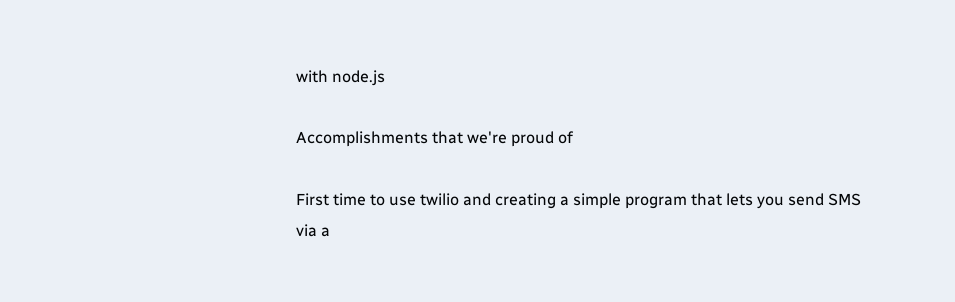with node.js

Accomplishments that we're proud of

First time to use twilio and creating a simple program that lets you send SMS via a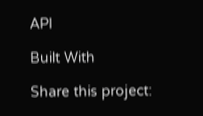API

Built With

Share this project: